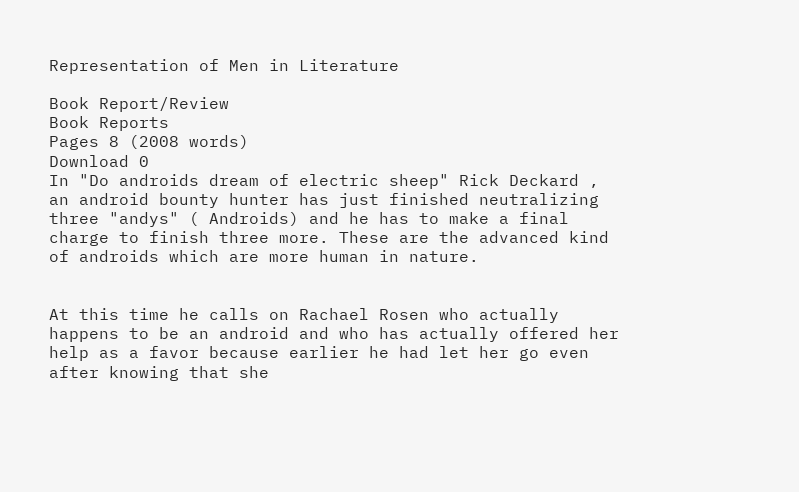Representation of Men in Literature

Book Report/Review
Book Reports
Pages 8 (2008 words)
Download 0
In "Do androids dream of electric sheep" Rick Deckard , an android bounty hunter has just finished neutralizing three "andys" ( Androids) and he has to make a final charge to finish three more. These are the advanced kind of androids which are more human in nature.


At this time he calls on Rachael Rosen who actually happens to be an android and who has actually offered her help as a favor because earlier he had let her go even after knowing that she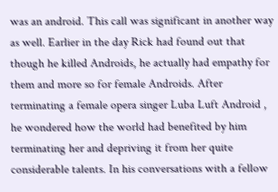was an android. This call was significant in another way as well. Earlier in the day Rick had found out that though he killed Androids, he actually had empathy for them and more so for female Androids. After terminating a female opera singer Luba Luft Android , he wondered how the world had benefited by him terminating her and depriving it from her quite considerable talents. In his conversations with a fellow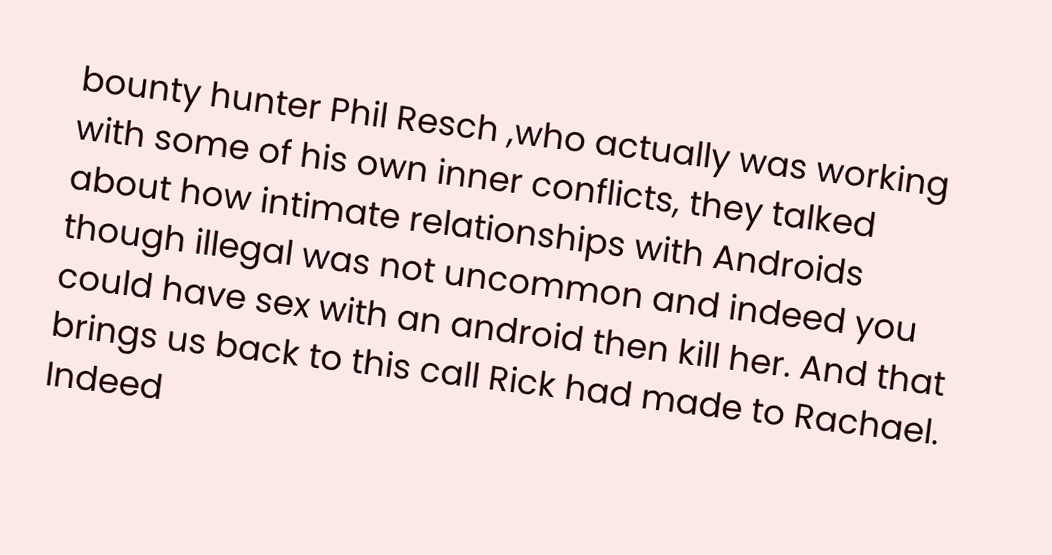bounty hunter Phil Resch ,who actually was working with some of his own inner conflicts, they talked about how intimate relationships with Androids though illegal was not uncommon and indeed you could have sex with an android then kill her. And that brings us back to this call Rick had made to Rachael. Indeed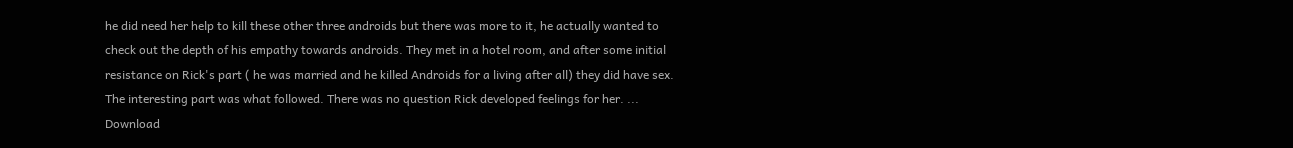he did need her help to kill these other three androids but there was more to it, he actually wanted to check out the depth of his empathy towards androids. They met in a hotel room, and after some initial resistance on Rick's part ( he was married and he killed Androids for a living after all) they did have sex. The interesting part was what followed. There was no question Rick developed feelings for her. ...
Download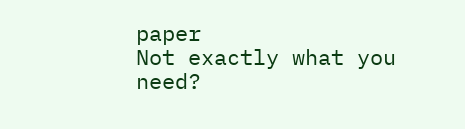paper
Not exactly what you need?